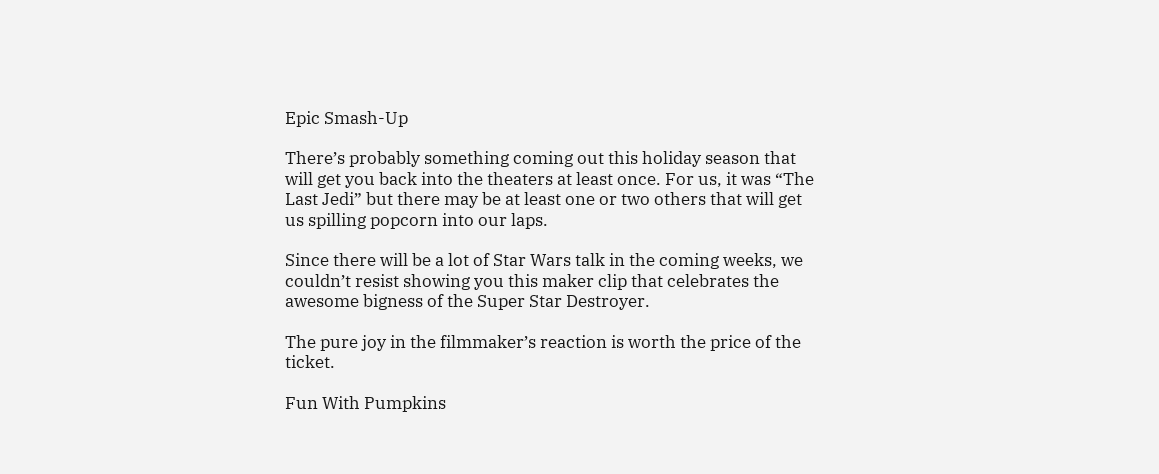Epic Smash-Up

There’s probably something coming out this holiday season that will get you back into the theaters at least once. For us, it was “The Last Jedi” but there may be at least one or two others that will get us spilling popcorn into our laps.

Since there will be a lot of Star Wars talk in the coming weeks, we couldn’t resist showing you this maker clip that celebrates the awesome bigness of the Super Star Destroyer.

The pure joy in the filmmaker’s reaction is worth the price of the ticket.

Fun With Pumpkins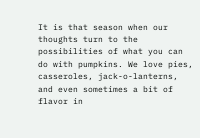It is that season when our thoughts turn to the possibilities of what you can do with pumpkins. We love pies, casseroles, jack-o-lanterns, and even sometimes a bit of flavor in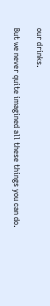our drinks.

But we never quite imagined all these things you can do.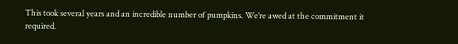This took several years and an incredible number of pumpkins. We’re awed at the commitment it required.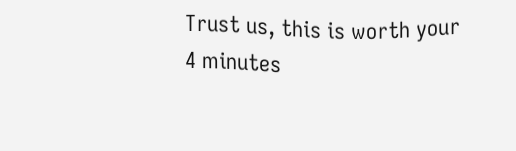Trust us, this is worth your 4 minutes